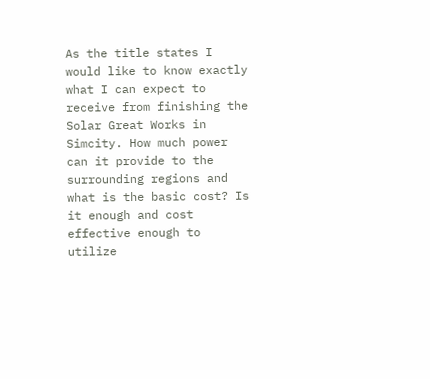As the title states I would like to know exactly what I can expect to receive from finishing the Solar Great Works in Simcity. How much power can it provide to the surrounding regions and what is the basic cost? Is it enough and cost effective enough to utilize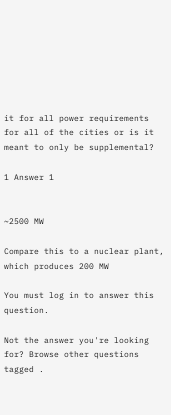it for all power requirements for all of the cities or is it meant to only be supplemental?

1 Answer 1


~2500 MW

Compare this to a nuclear plant, which produces 200 MW

You must log in to answer this question.

Not the answer you're looking for? Browse other questions tagged .